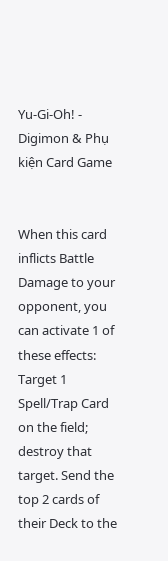Yu-Gi-Oh! - Digimon & Phụ kiện Card Game


When this card inflicts Battle Damage to your opponent, you can activate 1 of these effects: Target 1 Spell/Trap Card on the field; destroy that target. Send the top 2 cards of their Deck to the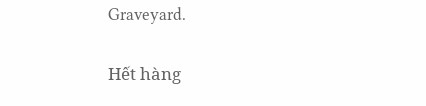Graveyard.

Hết hàng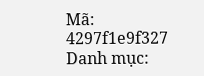Mã: 4297f1e9f327 Danh mục: